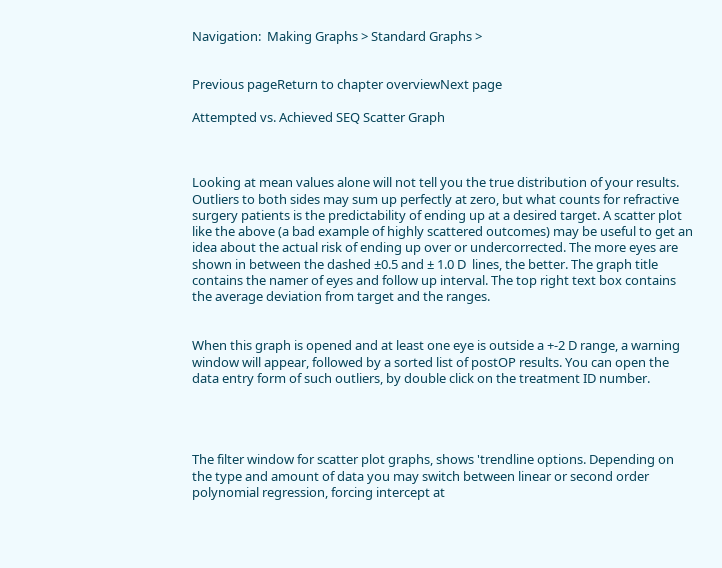Navigation:  Making Graphs > Standard Graphs >


Previous pageReturn to chapter overviewNext page

Attempted vs. Achieved SEQ Scatter Graph



Looking at mean values alone will not tell you the true distribution of your results. Outliers to both sides may sum up perfectly at zero, but what counts for refractive surgery patients is the predictability of ending up at a desired target. A scatter plot like the above (a bad example of highly scattered outcomes) may be useful to get an idea about the actual risk of ending up over or undercorrected. The more eyes are shown in between the dashed ±0.5 and ± 1.0 D  lines, the better. The graph title contains the namer of eyes and follow up interval. The top right text box contains the average deviation from target and the ranges.


When this graph is opened and at least one eye is outside a +-2 D range, a warning window will appear, followed by a sorted list of postOP results. You can open the data entry form of such outliers, by double click on the treatment ID number.




The filter window for scatter plot graphs, shows 'trendline options. Depending on the type and amount of data you may switch between linear or second order polynomial regression, forcing intercept at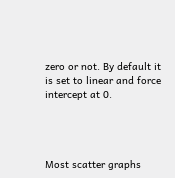zero or not. By default it is set to linear and force intercept at 0.




Most scatter graphs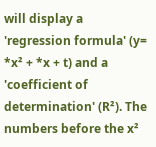will display a 'regression formula' (y= *x² + *x + t) and a 'coefficient of determination' (R²). The numbers before the x²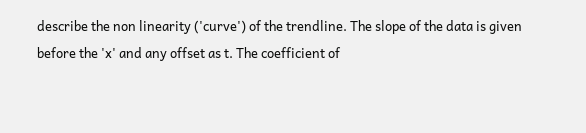describe the non linearity ('curve') of the trendline. The slope of the data is given before the 'x' and any offset as t. The coefficient of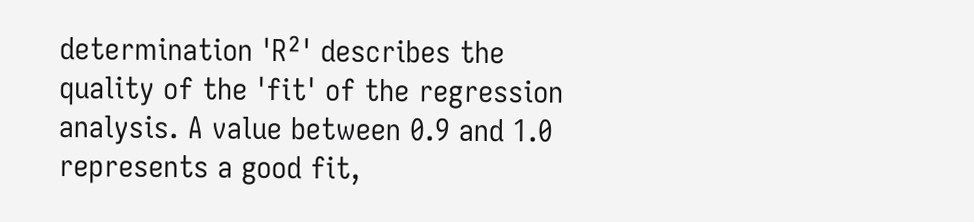determination 'R²' describes the quality of the 'fit' of the regression analysis. A value between 0.9 and 1.0 represents a good fit,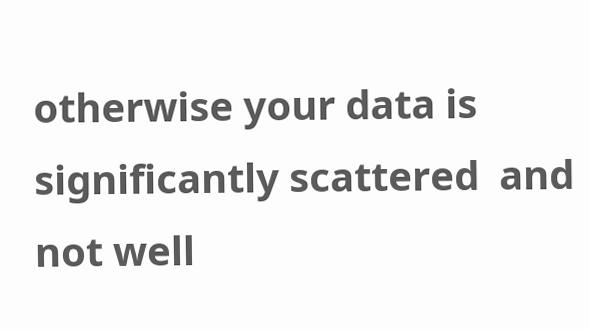otherwise your data is significantly scattered  and not well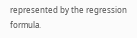represented by the regression formula.